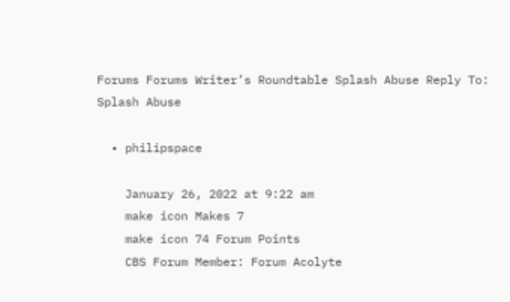Forums Forums Writer’s Roundtable Splash Abuse Reply To: Splash Abuse

  • philipspace

    January 26, 2022 at 9:22 am
    make icon Makes 7
    make icon 74 Forum Points
    CBS Forum Member: Forum Acolyte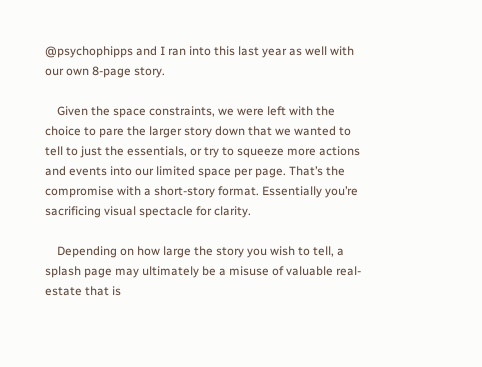@psychophipps and I ran into this last year as well with our own 8-page story.

    Given the space constraints, we were left with the choice to pare the larger story down that we wanted to tell to just the essentials, or try to squeeze more actions and events into our limited space per page. That’s the compromise with a short-story format. Essentially you’re sacrificing visual spectacle for clarity.

    Depending on how large the story you wish to tell, a splash page may ultimately be a misuse of valuable real-estate that is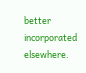better incorporated elsewhere.